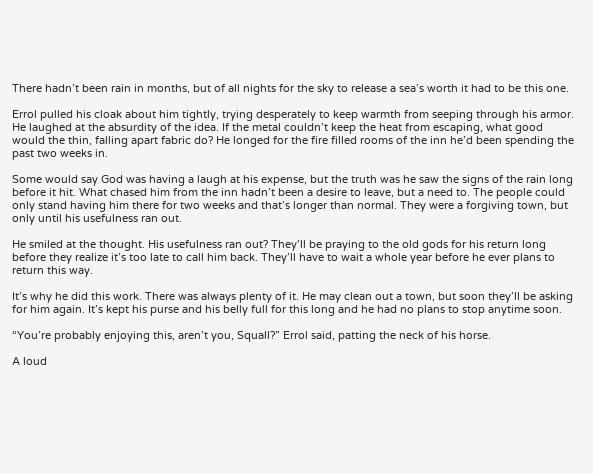There hadn’t been rain in months, but of all nights for the sky to release a sea’s worth it had to be this one.

Errol pulled his cloak about him tightly, trying desperately to keep warmth from seeping through his armor. He laughed at the absurdity of the idea. If the metal couldn’t keep the heat from escaping, what good would the thin, falling apart fabric do? He longed for the fire filled rooms of the inn he’d been spending the past two weeks in.

Some would say God was having a laugh at his expense, but the truth was he saw the signs of the rain long before it hit. What chased him from the inn hadn’t been a desire to leave, but a need to. The people could only stand having him there for two weeks and that’s longer than normal. They were a forgiving town, but only until his usefulness ran out.

He smiled at the thought. His usefulness ran out? They’ll be praying to the old gods for his return long before they realize it’s too late to call him back. They’ll have to wait a whole year before he ever plans to return this way.

It’s why he did this work. There was always plenty of it. He may clean out a town, but soon they’ll be asking for him again. It’s kept his purse and his belly full for this long and he had no plans to stop anytime soon.

“You’re probably enjoying this, aren’t you, Squall?” Errol said, patting the neck of his horse.

A loud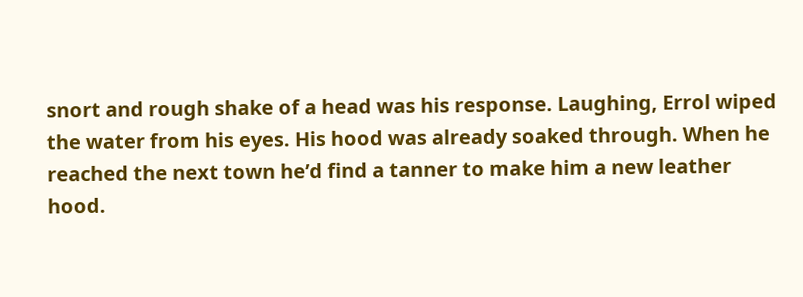snort and rough shake of a head was his response. Laughing, Errol wiped the water from his eyes. His hood was already soaked through. When he reached the next town he’d find a tanner to make him a new leather hood.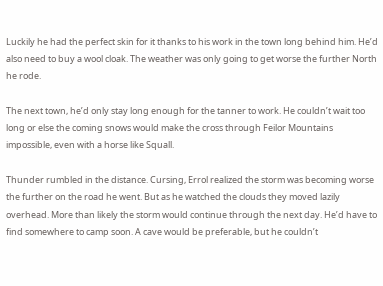Luckily he had the perfect skin for it thanks to his work in the town long behind him. He’d also need to buy a wool cloak. The weather was only going to get worse the further North he rode.

The next town, he’d only stay long enough for the tanner to work. He couldn’t wait too long or else the coming snows would make the cross through Feilor Mountains impossible, even with a horse like Squall.

Thunder rumbled in the distance. Cursing, Errol realized the storm was becoming worse the further on the road he went. But as he watched the clouds they moved lazily overhead. More than likely the storm would continue through the next day. He’d have to find somewhere to camp soon. A cave would be preferable, but he couldn’t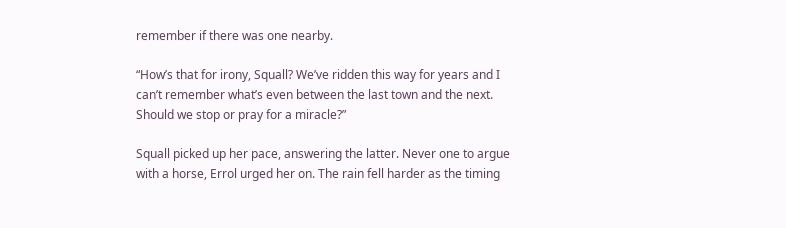remember if there was one nearby.

“How’s that for irony, Squall? We’ve ridden this way for years and I can’t remember what’s even between the last town and the next. Should we stop or pray for a miracle?”

Squall picked up her pace, answering the latter. Never one to argue with a horse, Errol urged her on. The rain fell harder as the timing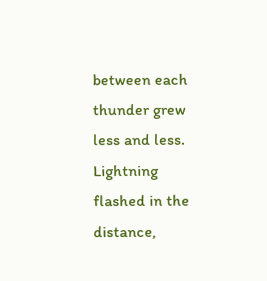between each thunder grew less and less. Lightning flashed in the distance,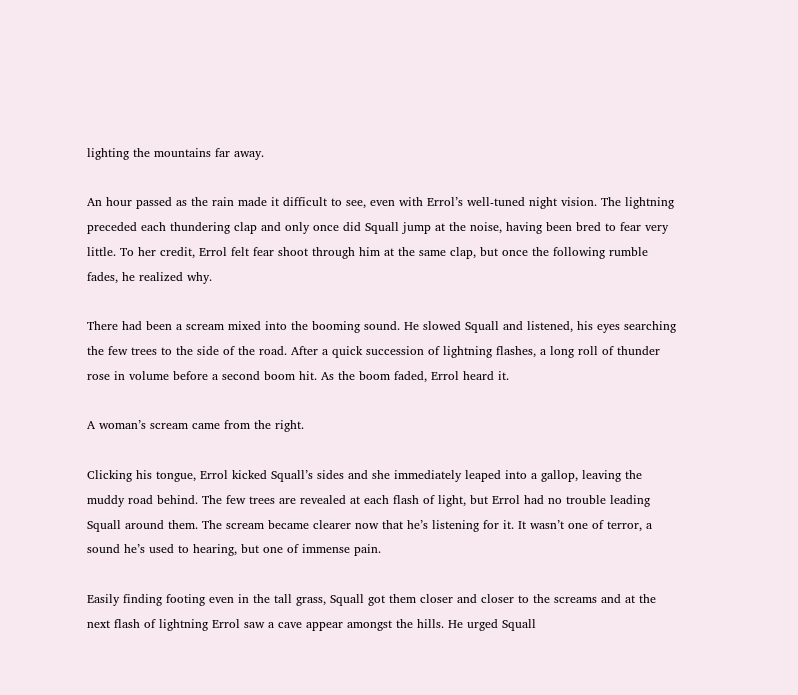lighting the mountains far away.

An hour passed as the rain made it difficult to see, even with Errol’s well-tuned night vision. The lightning preceded each thundering clap and only once did Squall jump at the noise, having been bred to fear very little. To her credit, Errol felt fear shoot through him at the same clap, but once the following rumble fades, he realized why.

There had been a scream mixed into the booming sound. He slowed Squall and listened, his eyes searching the few trees to the side of the road. After a quick succession of lightning flashes, a long roll of thunder rose in volume before a second boom hit. As the boom faded, Errol heard it.

A woman’s scream came from the right.

Clicking his tongue, Errol kicked Squall’s sides and she immediately leaped into a gallop, leaving the muddy road behind. The few trees are revealed at each flash of light, but Errol had no trouble leading Squall around them. The scream became clearer now that he’s listening for it. It wasn’t one of terror, a sound he’s used to hearing, but one of immense pain.

Easily finding footing even in the tall grass, Squall got them closer and closer to the screams and at the next flash of lightning Errol saw a cave appear amongst the hills. He urged Squall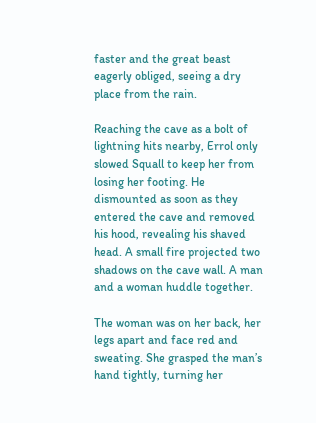faster and the great beast eagerly obliged, seeing a dry place from the rain.

Reaching the cave as a bolt of lightning hits nearby, Errol only slowed Squall to keep her from losing her footing. He dismounted as soon as they entered the cave and removed his hood, revealing his shaved head. A small fire projected two shadows on the cave wall. A man and a woman huddle together.

The woman was on her back, her legs apart and face red and sweating. She grasped the man’s hand tightly, turning her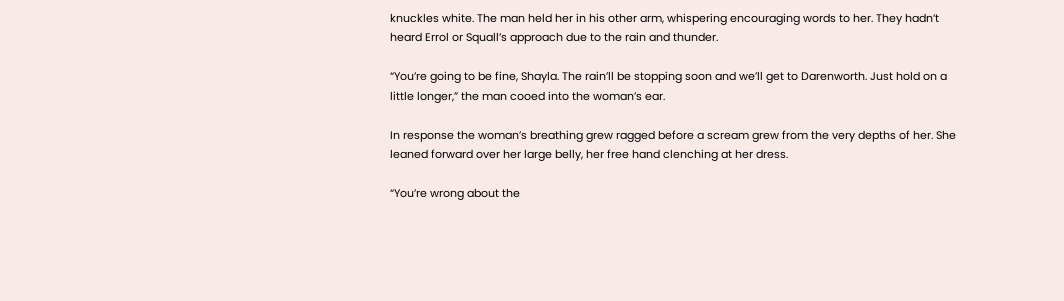knuckles white. The man held her in his other arm, whispering encouraging words to her. They hadn’t heard Errol or Squall’s approach due to the rain and thunder.

“You’re going to be fine, Shayla. The rain’ll be stopping soon and we’ll get to Darenworth. Just hold on a little longer,” the man cooed into the woman’s ear.

In response the woman’s breathing grew ragged before a scream grew from the very depths of her. She leaned forward over her large belly, her free hand clenching at her dress.

“You’re wrong about the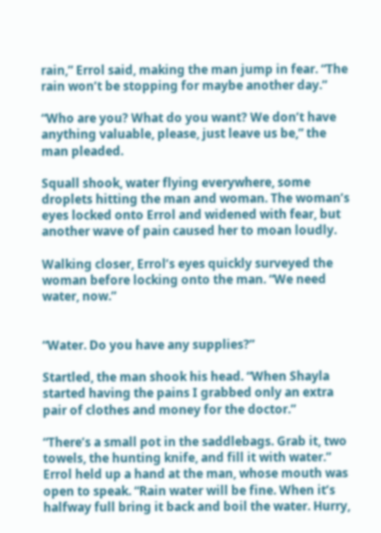rain,” Errol said, making the man jump in fear. “The rain won’t be stopping for maybe another day.”

“Who are you? What do you want? We don’t have anything valuable, please, just leave us be,” the man pleaded.

Squall shook, water flying everywhere, some droplets hitting the man and woman. The woman’s eyes locked onto Errol and widened with fear, but another wave of pain caused her to moan loudly.

Walking closer, Errol’s eyes quickly surveyed the woman before locking onto the man. “We need water, now.”


“Water. Do you have any supplies?”

Startled, the man shook his head. “When Shayla started having the pains I grabbed only an extra pair of clothes and money for the doctor.”

“There’s a small pot in the saddlebags. Grab it, two towels, the hunting knife, and fill it with water.” Errol held up a hand at the man, whose mouth was open to speak. “Rain water will be fine. When it’s halfway full bring it back and boil the water. Hurry,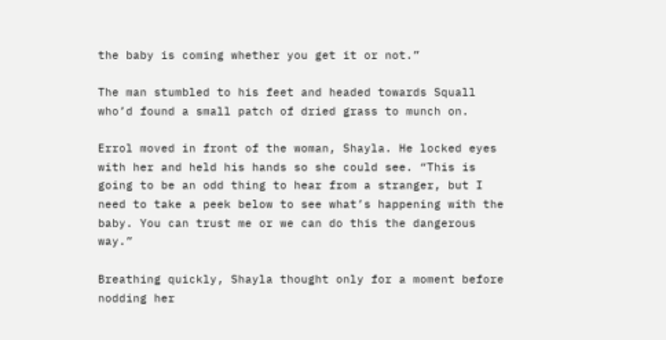the baby is coming whether you get it or not.”

The man stumbled to his feet and headed towards Squall who’d found a small patch of dried grass to munch on.

Errol moved in front of the woman, Shayla. He locked eyes with her and held his hands so she could see. “This is going to be an odd thing to hear from a stranger, but I need to take a peek below to see what’s happening with the baby. You can trust me or we can do this the dangerous way.”

Breathing quickly, Shayla thought only for a moment before nodding her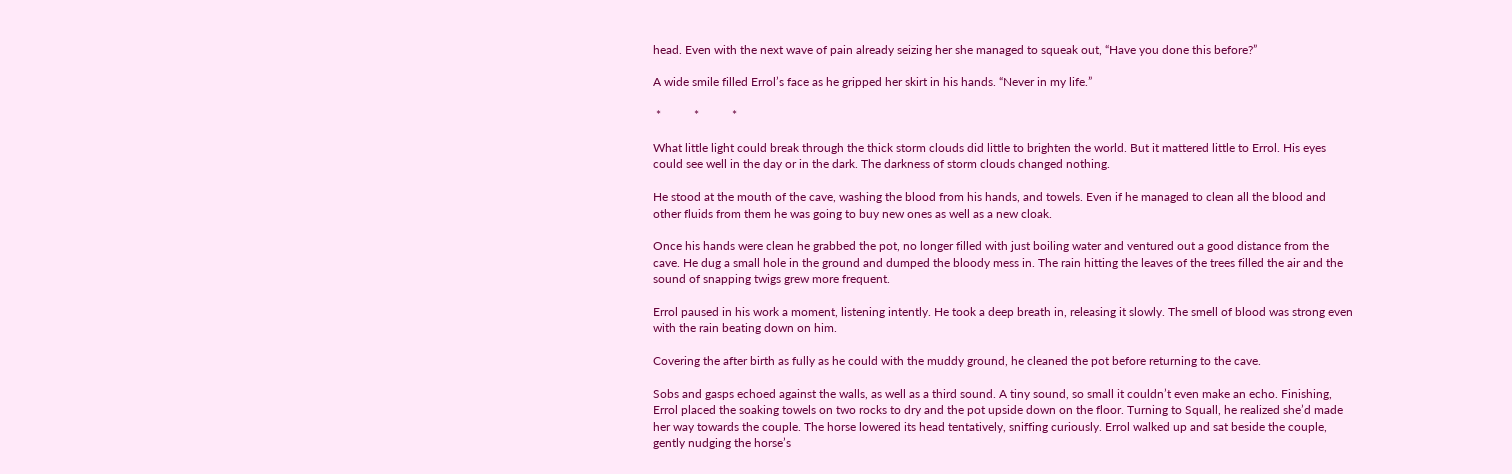head. Even with the next wave of pain already seizing her she managed to squeak out, “Have you done this before?”

A wide smile filled Errol’s face as he gripped her skirt in his hands. “Never in my life.”

 *           *           *

What little light could break through the thick storm clouds did little to brighten the world. But it mattered little to Errol. His eyes could see well in the day or in the dark. The darkness of storm clouds changed nothing.

He stood at the mouth of the cave, washing the blood from his hands, and towels. Even if he managed to clean all the blood and other fluids from them he was going to buy new ones as well as a new cloak.

Once his hands were clean he grabbed the pot, no longer filled with just boiling water and ventured out a good distance from the cave. He dug a small hole in the ground and dumped the bloody mess in. The rain hitting the leaves of the trees filled the air and the sound of snapping twigs grew more frequent.

Errol paused in his work a moment, listening intently. He took a deep breath in, releasing it slowly. The smell of blood was strong even with the rain beating down on him.

Covering the after birth as fully as he could with the muddy ground, he cleaned the pot before returning to the cave.

Sobs and gasps echoed against the walls, as well as a third sound. A tiny sound, so small it couldn’t even make an echo. Finishing, Errol placed the soaking towels on two rocks to dry and the pot upside down on the floor. Turning to Squall, he realized she’d made her way towards the couple. The horse lowered its head tentatively, sniffing curiously. Errol walked up and sat beside the couple, gently nudging the horse’s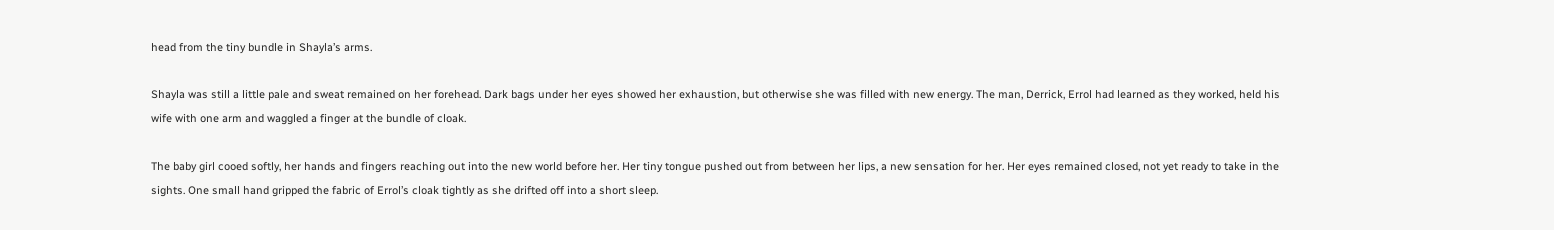head from the tiny bundle in Shayla’s arms.

Shayla was still a little pale and sweat remained on her forehead. Dark bags under her eyes showed her exhaustion, but otherwise she was filled with new energy. The man, Derrick, Errol had learned as they worked, held his wife with one arm and waggled a finger at the bundle of cloak.

The baby girl cooed softly, her hands and fingers reaching out into the new world before her. Her tiny tongue pushed out from between her lips, a new sensation for her. Her eyes remained closed, not yet ready to take in the sights. One small hand gripped the fabric of Errol’s cloak tightly as she drifted off into a short sleep.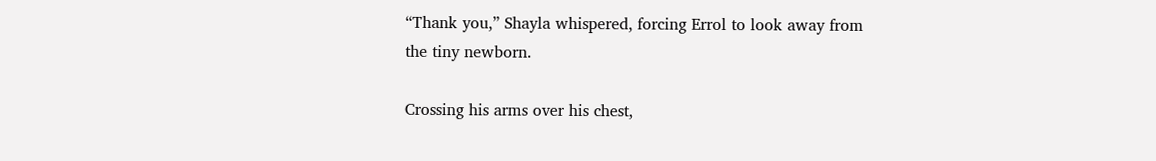“Thank you,” Shayla whispered, forcing Errol to look away from the tiny newborn.

Crossing his arms over his chest,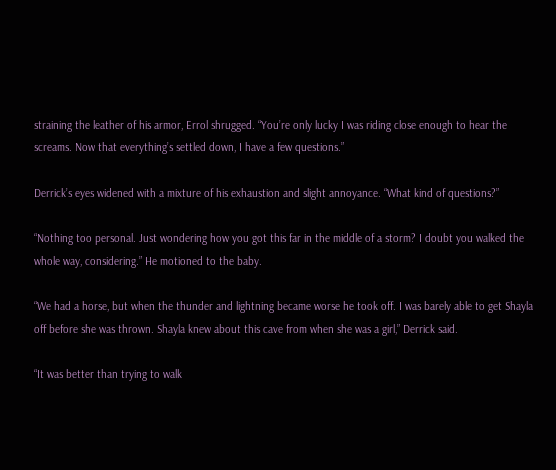straining the leather of his armor, Errol shrugged. “You’re only lucky I was riding close enough to hear the screams. Now that everything’s settled down, I have a few questions.”

Derrick’s eyes widened with a mixture of his exhaustion and slight annoyance. “What kind of questions?”

“Nothing too personal. Just wondering how you got this far in the middle of a storm? I doubt you walked the whole way, considering.” He motioned to the baby.

“We had a horse, but when the thunder and lightning became worse he took off. I was barely able to get Shayla off before she was thrown. Shayla knew about this cave from when she was a girl,” Derrick said.

“It was better than trying to walk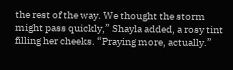the rest of the way. We thought the storm might pass quickly,” Shayla added, a rosy tint filling her cheeks. “Praying more, actually.”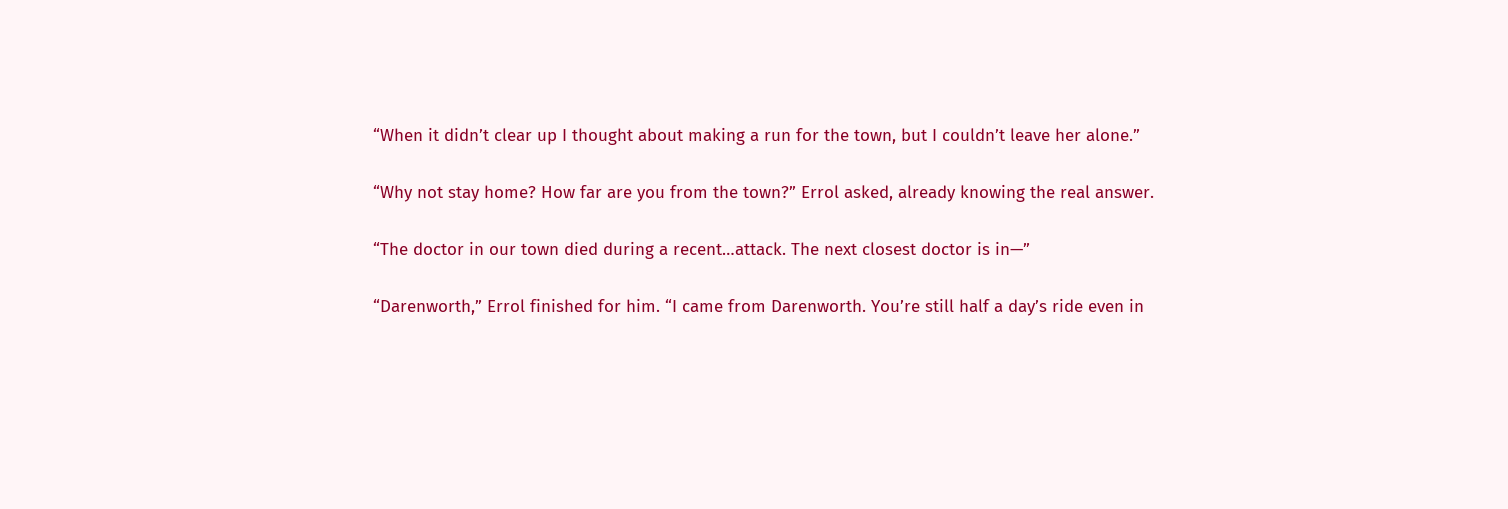“When it didn’t clear up I thought about making a run for the town, but I couldn’t leave her alone.”

“Why not stay home? How far are you from the town?” Errol asked, already knowing the real answer.

“The doctor in our town died during a recent…attack. The next closest doctor is in—”

“Darenworth,” Errol finished for him. “I came from Darenworth. You’re still half a day’s ride even in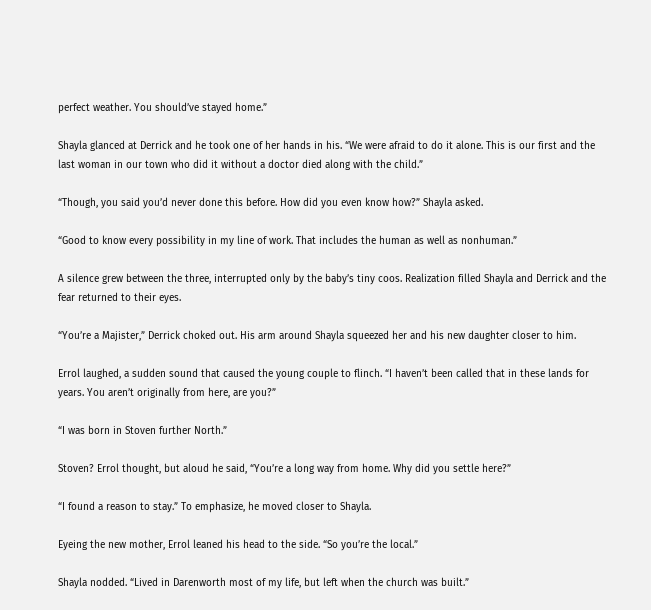perfect weather. You should’ve stayed home.”

Shayla glanced at Derrick and he took one of her hands in his. “We were afraid to do it alone. This is our first and the last woman in our town who did it without a doctor died along with the child.”

“Though, you said you’d never done this before. How did you even know how?” Shayla asked.

“Good to know every possibility in my line of work. That includes the human as well as nonhuman.”

A silence grew between the three, interrupted only by the baby’s tiny coos. Realization filled Shayla and Derrick and the fear returned to their eyes.

“You’re a Majister,” Derrick choked out. His arm around Shayla squeezed her and his new daughter closer to him.

Errol laughed, a sudden sound that caused the young couple to flinch. “I haven’t been called that in these lands for years. You aren’t originally from here, are you?”

“I was born in Stoven further North.”

Stoven? Errol thought, but aloud he said, “You’re a long way from home. Why did you settle here?”

“I found a reason to stay.” To emphasize, he moved closer to Shayla.

Eyeing the new mother, Errol leaned his head to the side. “So you’re the local.”

Shayla nodded. “Lived in Darenworth most of my life, but left when the church was built.”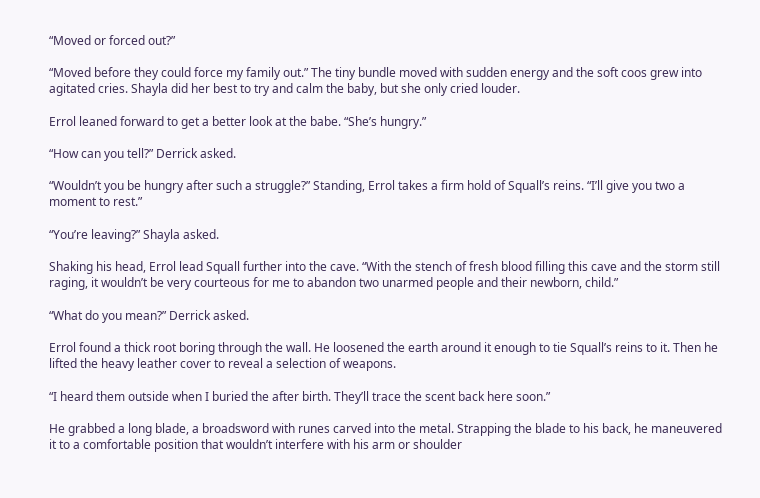“Moved or forced out?”

“Moved before they could force my family out.” The tiny bundle moved with sudden energy and the soft coos grew into agitated cries. Shayla did her best to try and calm the baby, but she only cried louder.

Errol leaned forward to get a better look at the babe. “She’s hungry.”

“How can you tell?” Derrick asked.

“Wouldn’t you be hungry after such a struggle?” Standing, Errol takes a firm hold of Squall’s reins. “I’ll give you two a moment to rest.”

“You’re leaving?” Shayla asked.

Shaking his head, Errol lead Squall further into the cave. “With the stench of fresh blood filling this cave and the storm still raging, it wouldn’t be very courteous for me to abandon two unarmed people and their newborn, child.”

“What do you mean?” Derrick asked.

Errol found a thick root boring through the wall. He loosened the earth around it enough to tie Squall’s reins to it. Then he lifted the heavy leather cover to reveal a selection of weapons.

“I heard them outside when I buried the after birth. They’ll trace the scent back here soon.”

He grabbed a long blade, a broadsword with runes carved into the metal. Strapping the blade to his back, he maneuvered it to a comfortable position that wouldn’t interfere with his arm or shoulder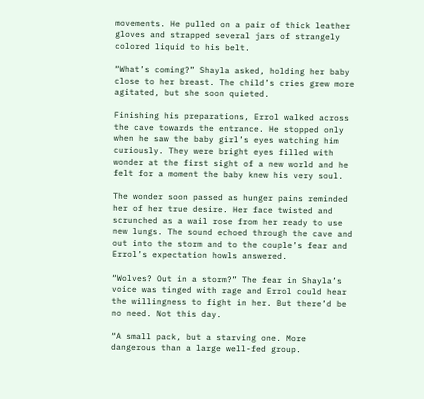movements. He pulled on a pair of thick leather gloves and strapped several jars of strangely colored liquid to his belt.

“What’s coming?” Shayla asked, holding her baby close to her breast. The child’s cries grew more agitated, but she soon quieted.

Finishing his preparations, Errol walked across the cave towards the entrance. He stopped only when he saw the baby girl’s eyes watching him curiously. They were bright eyes filled with wonder at the first sight of a new world and he felt for a moment the baby knew his very soul.

The wonder soon passed as hunger pains reminded her of her true desire. Her face twisted and scrunched as a wail rose from her ready to use new lungs. The sound echoed through the cave and out into the storm and to the couple’s fear and Errol’s expectation howls answered.

“Wolves? Out in a storm?” The fear in Shayla’s voice was tinged with rage and Errol could hear the willingness to fight in her. But there’d be no need. Not this day.

“A small pack, but a starving one. More dangerous than a large well-fed group.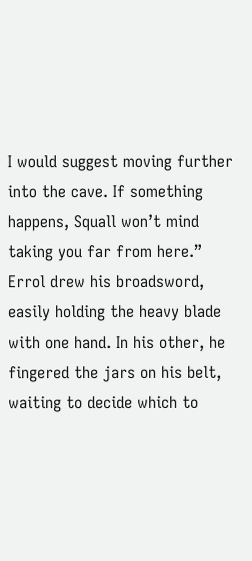I would suggest moving further into the cave. If something happens, Squall won’t mind taking you far from here.” Errol drew his broadsword, easily holding the heavy blade with one hand. In his other, he fingered the jars on his belt, waiting to decide which to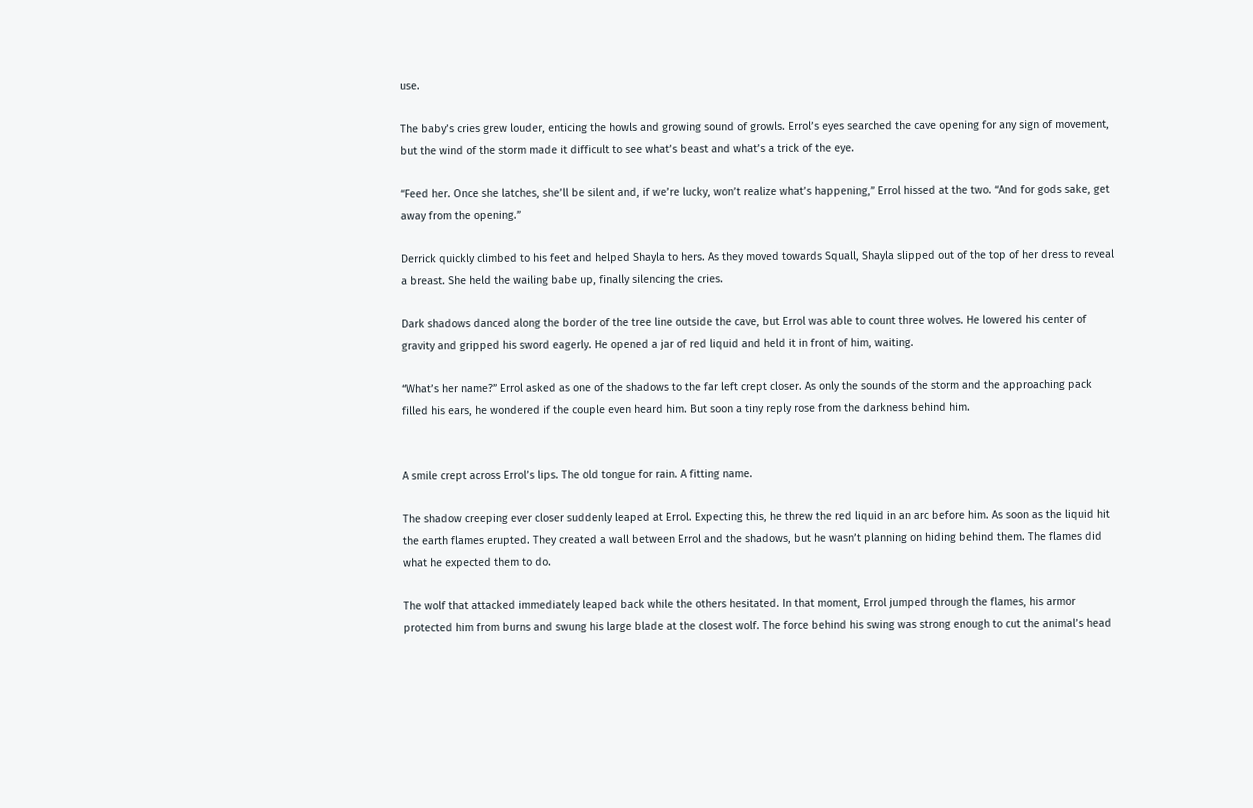use.

The baby’s cries grew louder, enticing the howls and growing sound of growls. Errol’s eyes searched the cave opening for any sign of movement, but the wind of the storm made it difficult to see what’s beast and what’s a trick of the eye.

“Feed her. Once she latches, she’ll be silent and, if we’re lucky, won’t realize what’s happening,” Errol hissed at the two. “And for gods sake, get away from the opening.”

Derrick quickly climbed to his feet and helped Shayla to hers. As they moved towards Squall, Shayla slipped out of the top of her dress to reveal a breast. She held the wailing babe up, finally silencing the cries.

Dark shadows danced along the border of the tree line outside the cave, but Errol was able to count three wolves. He lowered his center of gravity and gripped his sword eagerly. He opened a jar of red liquid and held it in front of him, waiting.

“What’s her name?” Errol asked as one of the shadows to the far left crept closer. As only the sounds of the storm and the approaching pack filled his ears, he wondered if the couple even heard him. But soon a tiny reply rose from the darkness behind him.


A smile crept across Errol’s lips. The old tongue for rain. A fitting name.

The shadow creeping ever closer suddenly leaped at Errol. Expecting this, he threw the red liquid in an arc before him. As soon as the liquid hit the earth flames erupted. They created a wall between Errol and the shadows, but he wasn’t planning on hiding behind them. The flames did what he expected them to do.

The wolf that attacked immediately leaped back while the others hesitated. In that moment, Errol jumped through the flames, his armor protected him from burns and swung his large blade at the closest wolf. The force behind his swing was strong enough to cut the animal’s head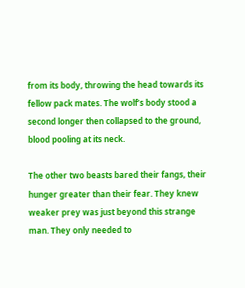from its body, throwing the head towards its fellow pack mates. The wolf’s body stood a second longer then collapsed to the ground, blood pooling at its neck.

The other two beasts bared their fangs, their hunger greater than their fear. They knew weaker prey was just beyond this strange man. They only needed to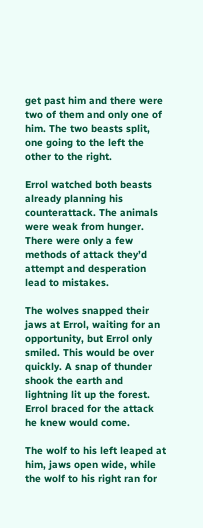get past him and there were two of them and only one of him. The two beasts split, one going to the left the other to the right.

Errol watched both beasts already planning his counterattack. The animals were weak from hunger. There were only a few methods of attack they’d attempt and desperation lead to mistakes.

The wolves snapped their jaws at Errol, waiting for an opportunity, but Errol only smiled. This would be over quickly. A snap of thunder shook the earth and lightning lit up the forest. Errol braced for the attack he knew would come.

The wolf to his left leaped at him, jaws open wide, while the wolf to his right ran for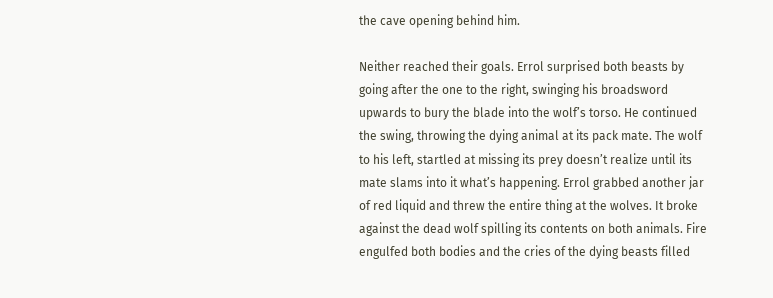the cave opening behind him.

Neither reached their goals. Errol surprised both beasts by going after the one to the right, swinging his broadsword upwards to bury the blade into the wolf’s torso. He continued the swing, throwing the dying animal at its pack mate. The wolf to his left, startled at missing its prey doesn’t realize until its mate slams into it what’s happening. Errol grabbed another jar of red liquid and threw the entire thing at the wolves. It broke against the dead wolf spilling its contents on both animals. Fire engulfed both bodies and the cries of the dying beasts filled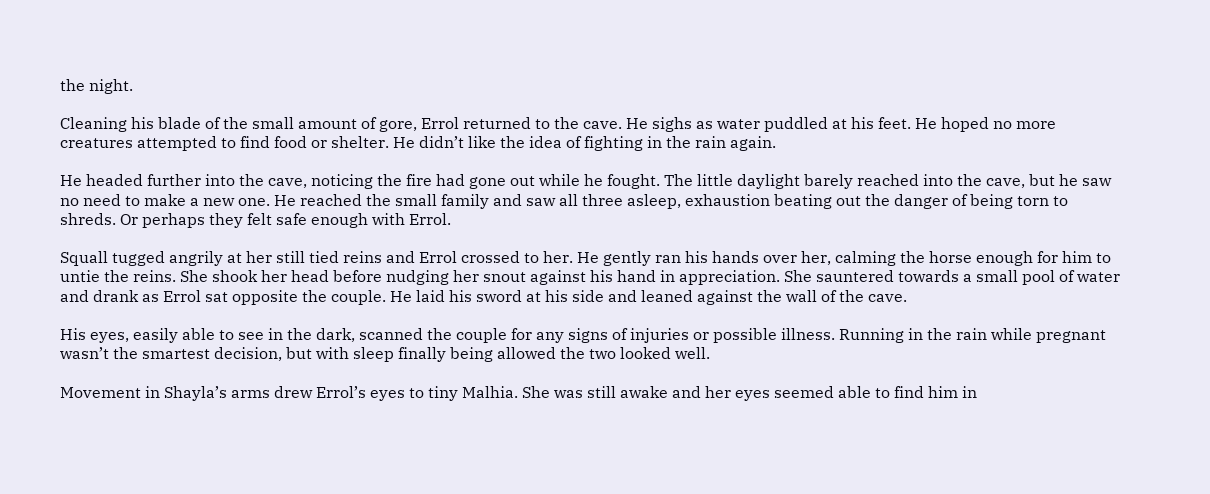the night.

Cleaning his blade of the small amount of gore, Errol returned to the cave. He sighs as water puddled at his feet. He hoped no more creatures attempted to find food or shelter. He didn’t like the idea of fighting in the rain again.

He headed further into the cave, noticing the fire had gone out while he fought. The little daylight barely reached into the cave, but he saw no need to make a new one. He reached the small family and saw all three asleep, exhaustion beating out the danger of being torn to shreds. Or perhaps they felt safe enough with Errol.

Squall tugged angrily at her still tied reins and Errol crossed to her. He gently ran his hands over her, calming the horse enough for him to untie the reins. She shook her head before nudging her snout against his hand in appreciation. She sauntered towards a small pool of water and drank as Errol sat opposite the couple. He laid his sword at his side and leaned against the wall of the cave.

His eyes, easily able to see in the dark, scanned the couple for any signs of injuries or possible illness. Running in the rain while pregnant wasn’t the smartest decision, but with sleep finally being allowed the two looked well.

Movement in Shayla’s arms drew Errol’s eyes to tiny Malhia. She was still awake and her eyes seemed able to find him in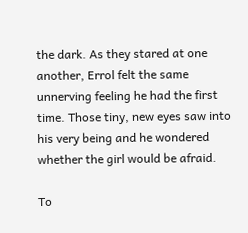the dark. As they stared at one another, Errol felt the same unnerving feeling he had the first time. Those tiny, new eyes saw into his very being and he wondered whether the girl would be afraid.

To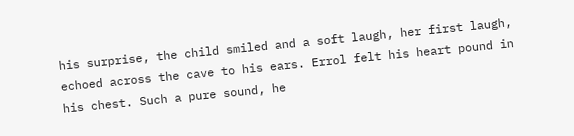his surprise, the child smiled and a soft laugh, her first laugh, echoed across the cave to his ears. Errol felt his heart pound in his chest. Such a pure sound, he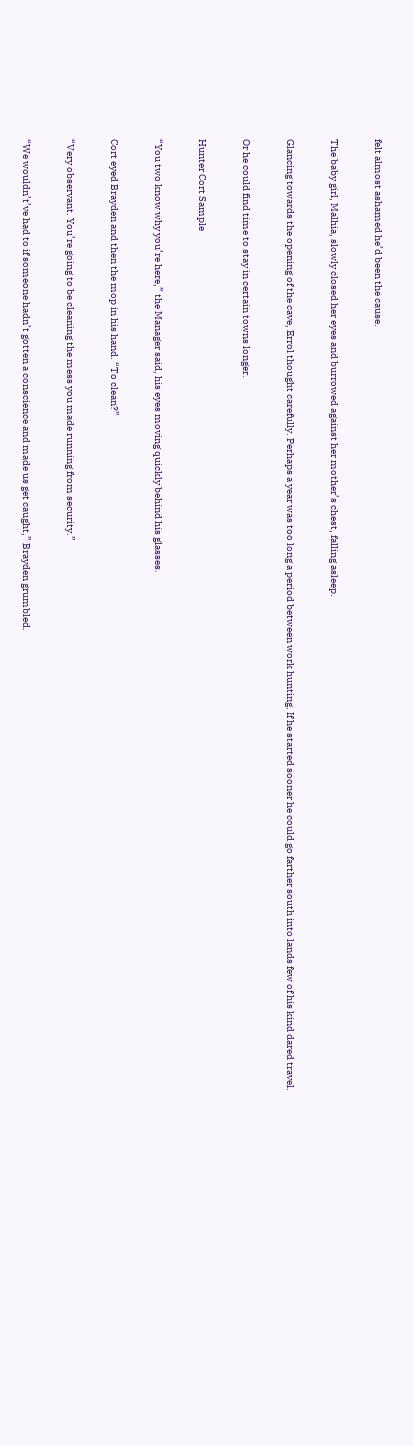felt almost ashamed he’d been the cause.

The baby girl, Malhia, slowly closed her eyes and burrowed against her mother’s chest, falling asleep.

Glancing towards the opening of the cave, Errol thought carefully. Perhaps a year was too long a period between work hunting. If he started sooner he could go farther south into lands few of his kind dared travel.

Or he could find time to stay in certain towns longer.

Hunter Cort Sample

“You two know why you’re here,” the Manager said, his eyes moving quickly behind his glasses.

Cort eyed Brayden and then the mop in his hand. “To clean?”

“Very observant. You’re going to be cleaning the mess you made running from security.”

“We wouldn’t’ve had to if someone hadn’t gotten a conscience and made us get caught,” Brayden grumbled.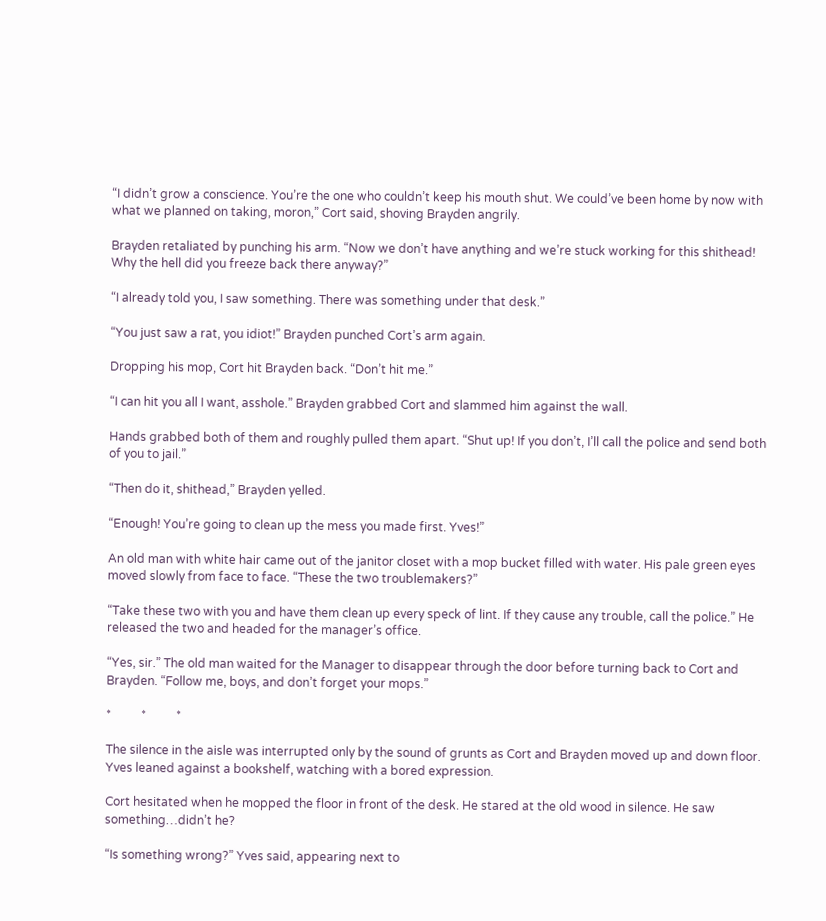“I didn’t grow a conscience. You’re the one who couldn’t keep his mouth shut. We could’ve been home by now with what we planned on taking, moron,” Cort said, shoving Brayden angrily.

Brayden retaliated by punching his arm. “Now we don’t have anything and we’re stuck working for this shithead! Why the hell did you freeze back there anyway?”

“I already told you, I saw something. There was something under that desk.”

“You just saw a rat, you idiot!” Brayden punched Cort’s arm again.

Dropping his mop, Cort hit Brayden back. “Don’t hit me.”

“I can hit you all I want, asshole.” Brayden grabbed Cort and slammed him against the wall.

Hands grabbed both of them and roughly pulled them apart. “Shut up! If you don’t, I’ll call the police and send both of you to jail.”

“Then do it, shithead,” Brayden yelled.

“Enough! You’re going to clean up the mess you made first. Yves!”

An old man with white hair came out of the janitor closet with a mop bucket filled with water. His pale green eyes moved slowly from face to face. “These the two troublemakers?”

“Take these two with you and have them clean up every speck of lint. If they cause any trouble, call the police.” He released the two and headed for the manager’s office.

“Yes, sir.” The old man waited for the Manager to disappear through the door before turning back to Cort and Brayden. “Follow me, boys, and don’t forget your mops.”

*          *          *

The silence in the aisle was interrupted only by the sound of grunts as Cort and Brayden moved up and down floor. Yves leaned against a bookshelf, watching with a bored expression.

Cort hesitated when he mopped the floor in front of the desk. He stared at the old wood in silence. He saw something…didn’t he?

“Is something wrong?” Yves said, appearing next to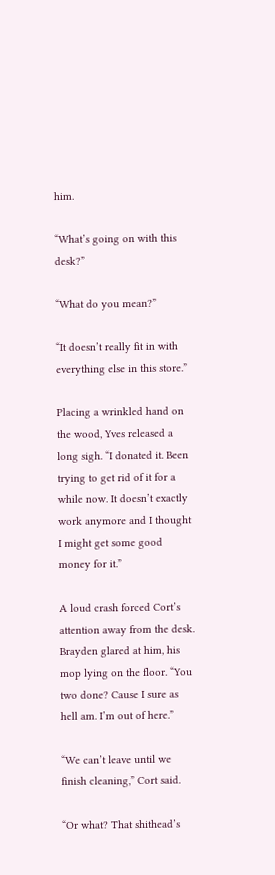him.

“What’s going on with this desk?”

“What do you mean?”

“It doesn’t really fit in with everything else in this store.”

Placing a wrinkled hand on the wood, Yves released a long sigh. “I donated it. Been trying to get rid of it for a while now. It doesn’t exactly work anymore and I thought I might get some good money for it.”

A loud crash forced Cort’s attention away from the desk. Brayden glared at him, his mop lying on the floor. “You two done? Cause I sure as hell am. I’m out of here.”

“We can’t leave until we finish cleaning,” Cort said.

“Or what? That shithead’s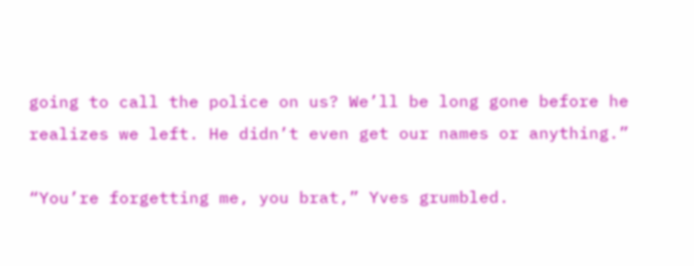going to call the police on us? We’ll be long gone before he realizes we left. He didn’t even get our names or anything.”

“You’re forgetting me, you brat,” Yves grumbled.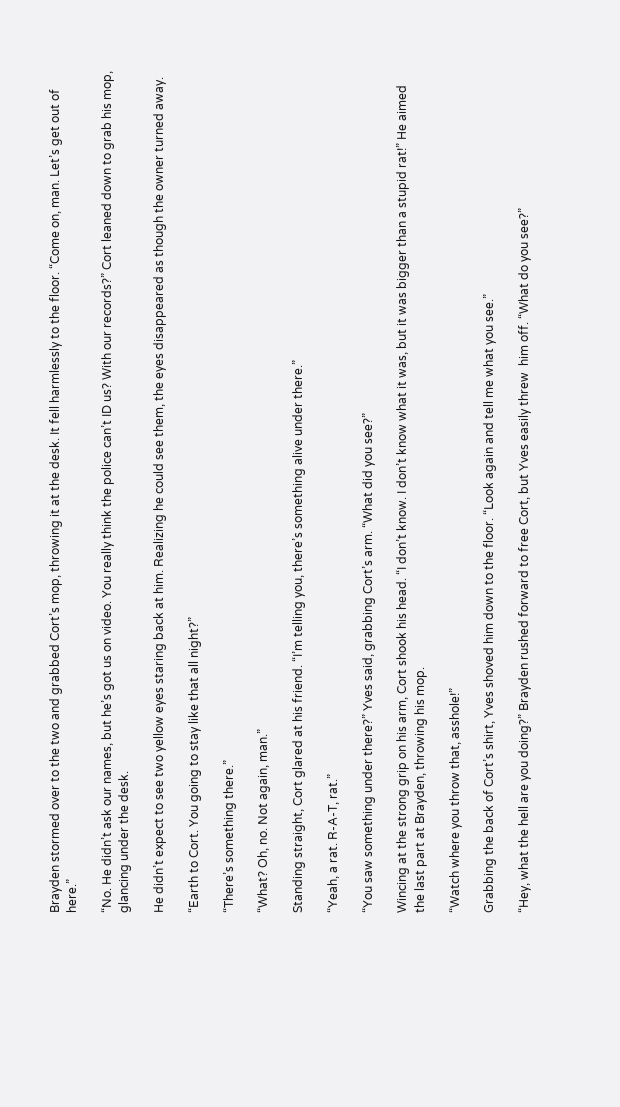Brayden stormed over to the two and grabbed Cort’s mop, throwing it at the desk. It fell harmlessly to the floor. “Come on, man. Let’s get out of here.”

“No. He didn’t ask our names, but he’s got us on video. You really think the police can’t ID us? With our records?” Cort leaned down to grab his mop, glancing under the desk.

He didn’t expect to see two yellow eyes staring back at him. Realizing he could see them, the eyes disappeared as though the owner turned away.

“Earth to Cort. You going to stay like that all night?”

“There’s something there.”

“What? Oh, no. Not again, man.”

Standing straight, Cort glared at his friend. “I’m telling you, there’s something alive under there.”

“Yeah, a rat. R-A-T, rat.”

“You saw something under there?” Yves said, grabbing Cort’s arm. “What did you see?”

Wincing at the strong grip on his arm, Cort shook his head. “I don’t know. I don’t know what it was, but it was bigger than a stupid rat!” He aimed the last part at Brayden, throwing his mop.

“Watch where you throw that, asshole!”

Grabbing the back of Cort’s shirt, Yves shoved him down to the floor. “Look again and tell me what you see.”

“Hey, what the hell are you doing?” Brayden rushed forward to free Cort, but Yves easily threw  him off. “What do you see?”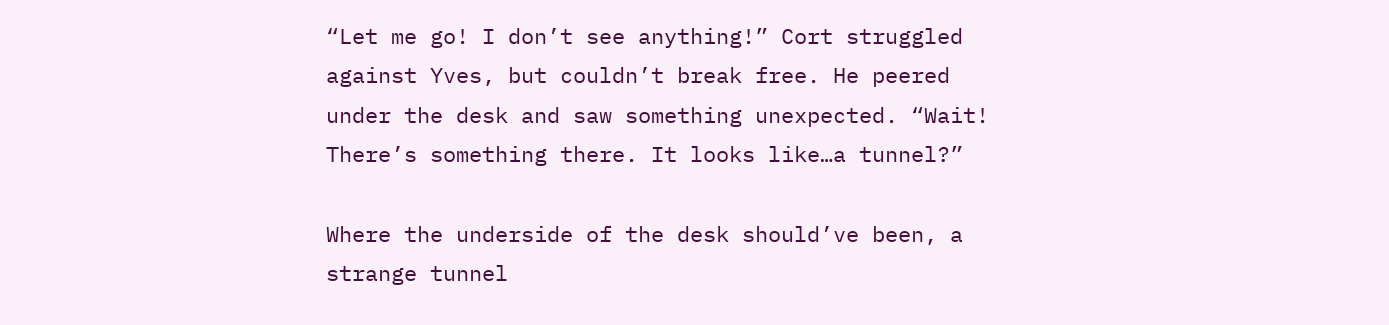“Let me go! I don’t see anything!” Cort struggled against Yves, but couldn’t break free. He peered under the desk and saw something unexpected. “Wait! There’s something there. It looks like…a tunnel?”

Where the underside of the desk should’ve been, a strange tunnel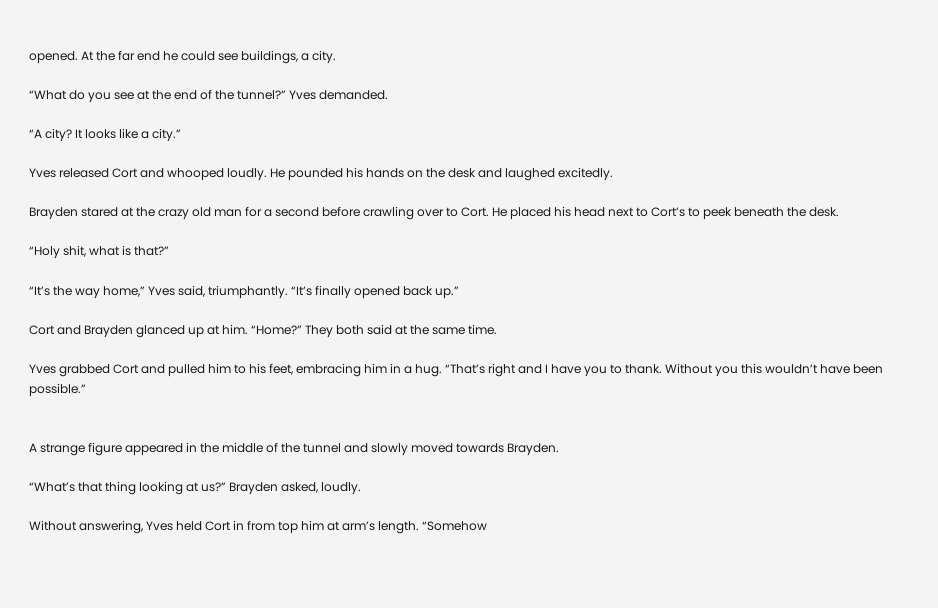opened. At the far end he could see buildings, a city.

“What do you see at the end of the tunnel?” Yves demanded.

“A city? It looks like a city.”

Yves released Cort and whooped loudly. He pounded his hands on the desk and laughed excitedly.

Brayden stared at the crazy old man for a second before crawling over to Cort. He placed his head next to Cort’s to peek beneath the desk.

“Holy shit, what is that?”

“It’s the way home,” Yves said, triumphantly. “It’s finally opened back up.”

Cort and Brayden glanced up at him. “Home?” They both said at the same time.

Yves grabbed Cort and pulled him to his feet, embracing him in a hug. “That’s right and I have you to thank. Without you this wouldn’t have been possible.”


A strange figure appeared in the middle of the tunnel and slowly moved towards Brayden.

“What’s that thing looking at us?” Brayden asked, loudly.

Without answering, Yves held Cort in from top him at arm’s length. “Somehow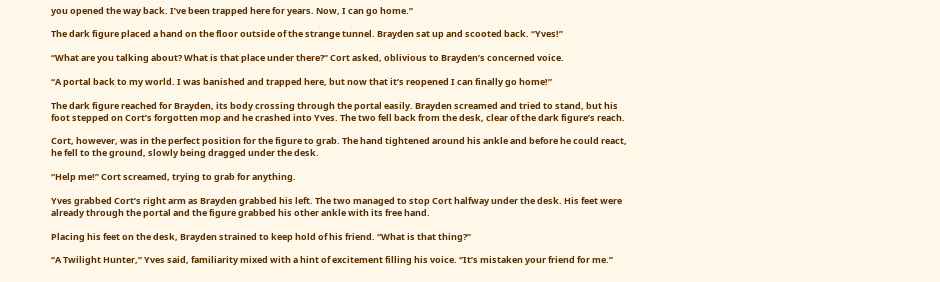you opened the way back. I’ve been trapped here for years. Now, I can go home.”

The dark figure placed a hand on the floor outside of the strange tunnel. Brayden sat up and scooted back. “Yves!”

“What are you talking about? What is that place under there?” Cort asked, oblivious to Brayden’s concerned voice.

“A portal back to my world. I was banished and trapped here, but now that it’s reopened I can finally go home!”

The dark figure reached for Brayden, its body crossing through the portal easily. Brayden screamed and tried to stand, but his foot stepped on Cort’s forgotten mop and he crashed into Yves. The two fell back from the desk, clear of the dark figure’s reach.

Cort, however, was in the perfect position for the figure to grab. The hand tightened around his ankle and before he could react, he fell to the ground, slowly being dragged under the desk.

“Help me!” Cort screamed, trying to grab for anything.

Yves grabbed Cort’s right arm as Brayden grabbed his left. The two managed to stop Cort halfway under the desk. His feet were already through the portal and the figure grabbed his other ankle with its free hand.

Placing his feet on the desk, Brayden strained to keep hold of his friend. “What is that thing?”

“A Twilight Hunter,” Yves said, familiarity mixed with a hint of excitement filling his voice. “It’s mistaken your friend for me.”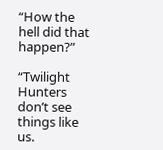“How the hell did that happen?”

“Twilight Hunters don’t see things like us.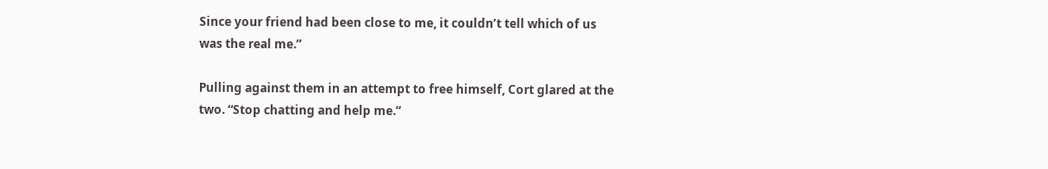Since your friend had been close to me, it couldn’t tell which of us was the real me.”

Pulling against them in an attempt to free himself, Cort glared at the two. “Stop chatting and help me.”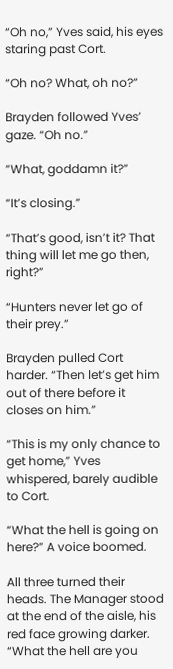“Oh no,” Yves said, his eyes staring past Cort.

“Oh no? What, oh no?”

Brayden followed Yves’ gaze. “Oh no.”

“What, goddamn it?”

“It’s closing.”

“That’s good, isn’t it? That thing will let me go then, right?”

“Hunters never let go of their prey.”

Brayden pulled Cort harder. “Then let’s get him out of there before it closes on him.”

“This is my only chance to get home,” Yves whispered, barely audible to Cort.

“What the hell is going on here?” A voice boomed.

All three turned their heads. The Manager stood at the end of the aisle, his red face growing darker. “What the hell are you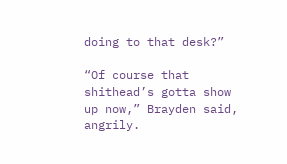doing to that desk?”

“Of course that shithead’s gotta show up now,” Brayden said, angrily.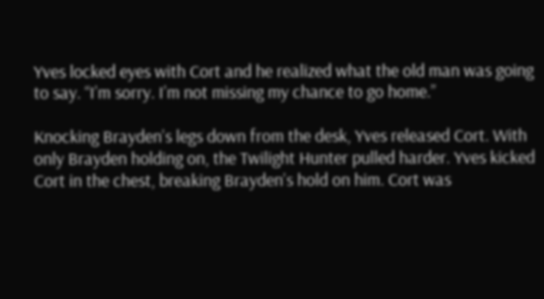Yves locked eyes with Cort and he realized what the old man was going to say. “I’m sorry. I’m not missing my chance to go home.”

Knocking Brayden’s legs down from the desk, Yves released Cort. With only Brayden holding on, the Twilight Hunter pulled harder. Yves kicked Cort in the chest, breaking Brayden’s hold on him. Cort was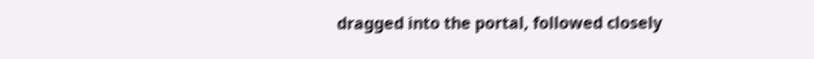dragged into the portal, followed closely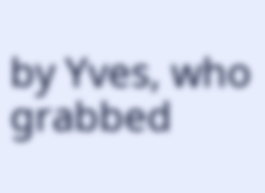by Yves, who grabbed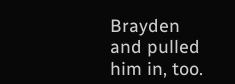Brayden and pulled him in, too.